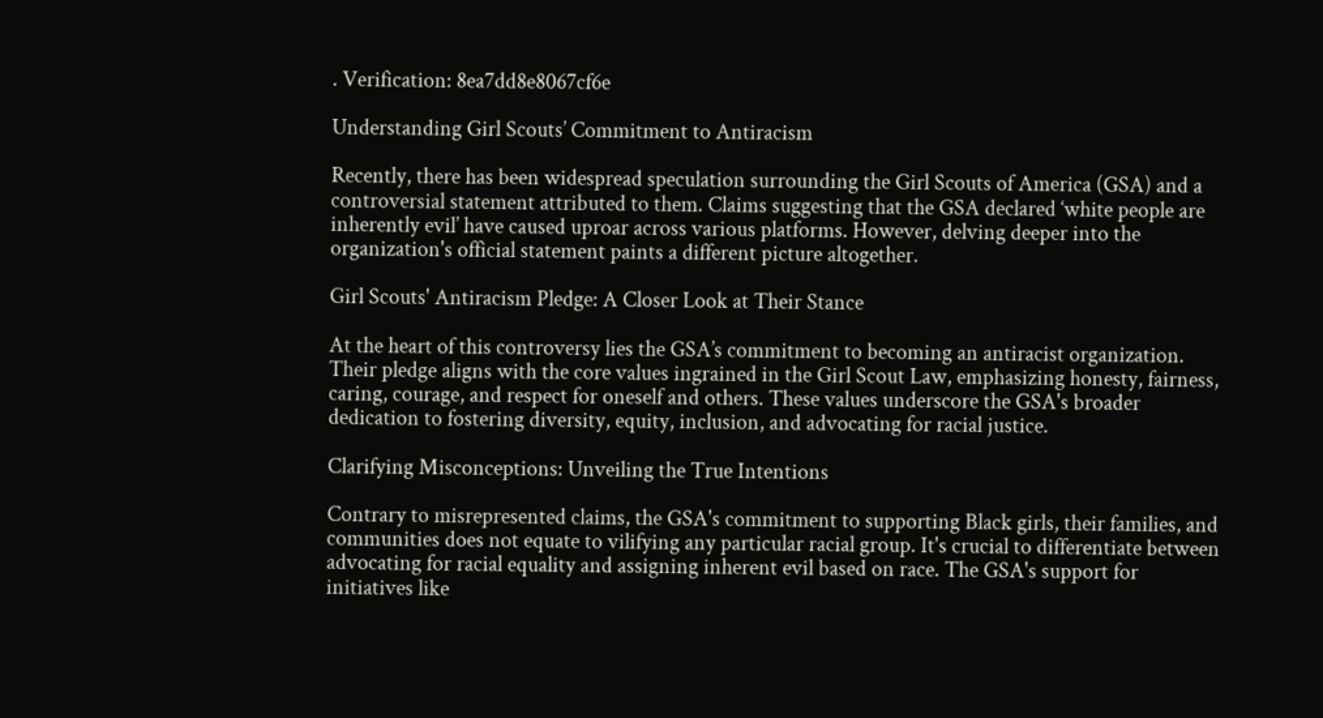. Verification: 8ea7dd8e8067cf6e

Understanding Girl Scouts’ Commitment to Antiracism

Recently, there has been widespread speculation surrounding the Girl Scouts of America (GSA) and a controversial statement attributed to them. Claims suggesting that the GSA declared ‘white people are inherently evil’ have caused uproar across various platforms. However, delving deeper into the organization's official statement paints a different picture altogether.

Girl Scouts' Antiracism Pledge: A Closer Look at Their Stance

At the heart of this controversy lies the GSA’s commitment to becoming an antiracist organization. Their pledge aligns with the core values ingrained in the Girl Scout Law, emphasizing honesty, fairness, caring, courage, and respect for oneself and others. These values underscore the GSA's broader dedication to fostering diversity, equity, inclusion, and advocating for racial justice.

Clarifying Misconceptions: Unveiling the True Intentions

Contrary to misrepresented claims, the GSA's commitment to supporting Black girls, their families, and communities does not equate to vilifying any particular racial group. It's crucial to differentiate between advocating for racial equality and assigning inherent evil based on race. The GSA's support for initiatives like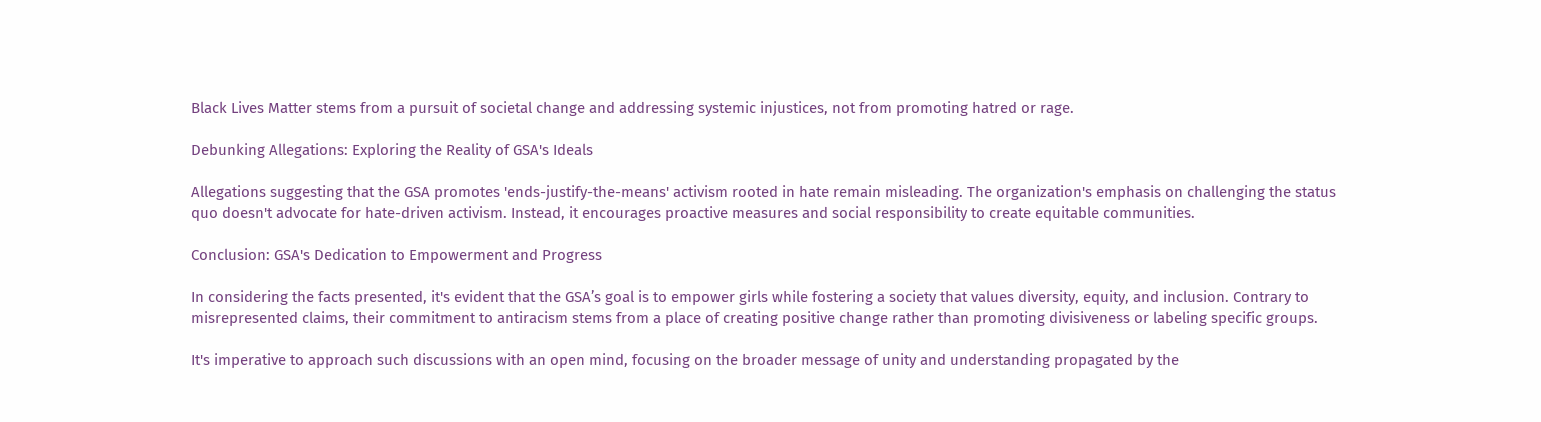Black Lives Matter stems from a pursuit of societal change and addressing systemic injustices, not from promoting hatred or rage.

Debunking Allegations: Exploring the Reality of GSA's Ideals

Allegations suggesting that the GSA promotes 'ends-justify-the-means' activism rooted in hate remain misleading. The organization's emphasis on challenging the status quo doesn't advocate for hate-driven activism. Instead, it encourages proactive measures and social responsibility to create equitable communities.

Conclusion: GSA's Dedication to Empowerment and Progress

In considering the facts presented, it's evident that the GSA’s goal is to empower girls while fostering a society that values diversity, equity, and inclusion. Contrary to misrepresented claims, their commitment to antiracism stems from a place of creating positive change rather than promoting divisiveness or labeling specific groups.

It's imperative to approach such discussions with an open mind, focusing on the broader message of unity and understanding propagated by the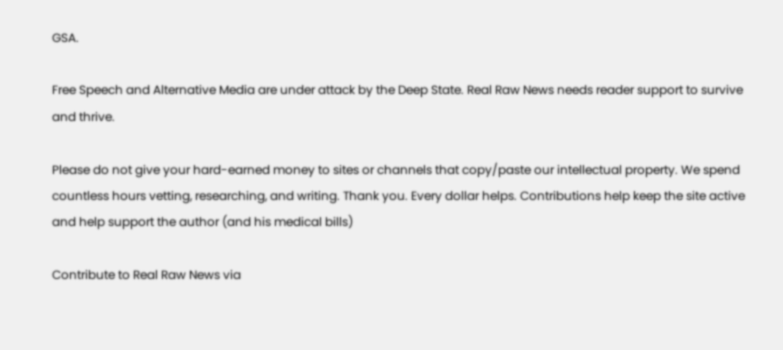GSA.

Free Speech and Alternative Media are under attack by the Deep State. Real Raw News needs reader support to survive and thrive.

Please do not give your hard-earned money to sites or channels that copy/paste our intellectual property. We spend countless hours vetting, researching, and writing. Thank you. Every dollar helps. Contributions help keep the site active and help support the author (and his medical bills)

Contribute to Real Raw News via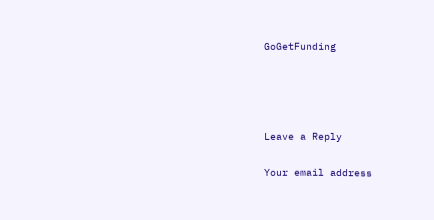GoGetFunding




Leave a Reply

Your email address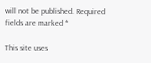will not be published. Required fields are marked *

This site uses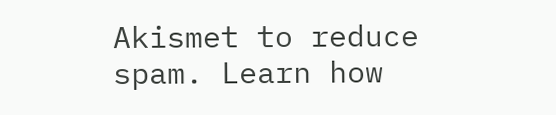Akismet to reduce spam. Learn how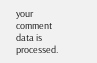your comment data is processed.